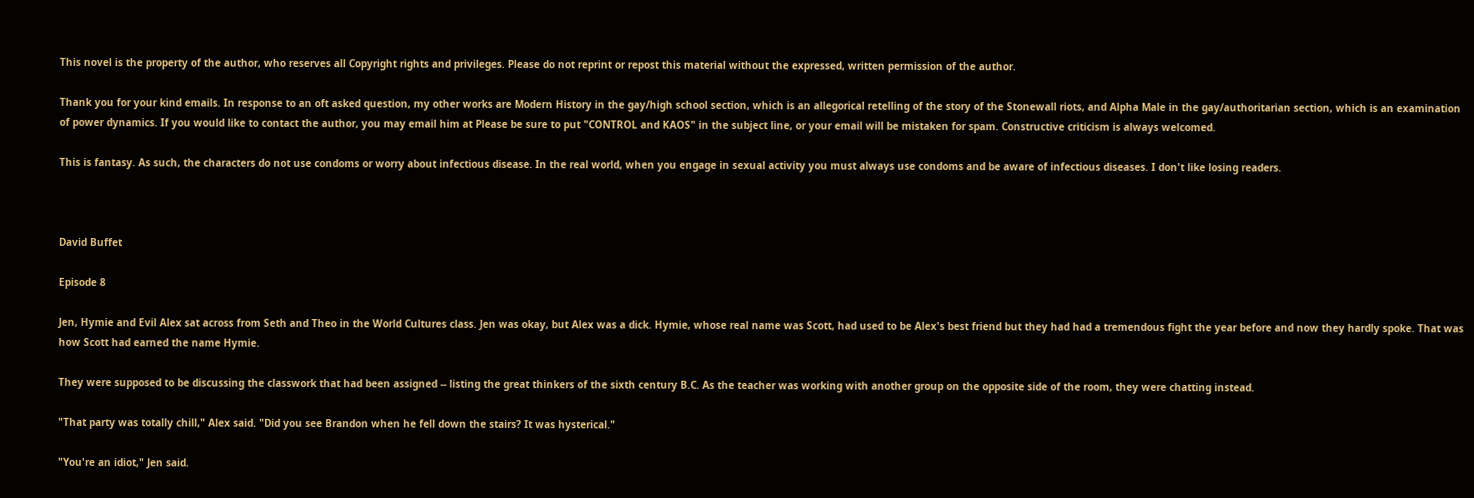This novel is the property of the author, who reserves all Copyright rights and privileges. Please do not reprint or repost this material without the expressed, written permission of the author.

Thank you for your kind emails. In response to an oft asked question, my other works are Modern History in the gay/high school section, which is an allegorical retelling of the story of the Stonewall riots, and Alpha Male in the gay/authoritarian section, which is an examination of power dynamics. If you would like to contact the author, you may email him at Please be sure to put "CONTROL and KAOS" in the subject line, or your email will be mistaken for spam. Constructive criticism is always welcomed.

This is fantasy. As such, the characters do not use condoms or worry about infectious disease. In the real world, when you engage in sexual activity you must always use condoms and be aware of infectious diseases. I don't like losing readers.



David Buffet

Episode 8

Jen, Hymie and Evil Alex sat across from Seth and Theo in the World Cultures class. Jen was okay, but Alex was a dick. Hymie, whose real name was Scott, had used to be Alex's best friend but they had had a tremendous fight the year before and now they hardly spoke. That was how Scott had earned the name Hymie.

They were supposed to be discussing the classwork that had been assigned -- listing the great thinkers of the sixth century B.C. As the teacher was working with another group on the opposite side of the room, they were chatting instead.

"That party was totally chill," Alex said. "Did you see Brandon when he fell down the stairs? It was hysterical."

"You're an idiot," Jen said.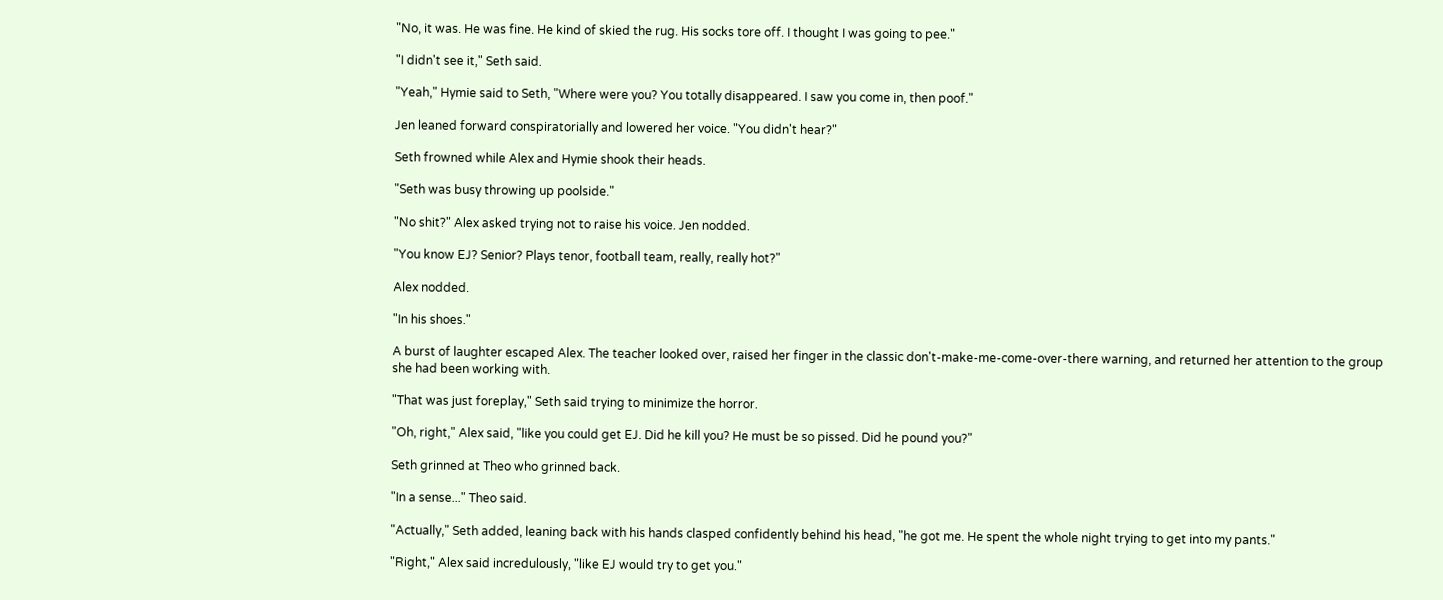"No, it was. He was fine. He kind of skied the rug. His socks tore off. I thought I was going to pee."

"I didn't see it," Seth said.

"Yeah," Hymie said to Seth, "Where were you? You totally disappeared. I saw you come in, then poof."

Jen leaned forward conspiratorially and lowered her voice. "You didn't hear?"

Seth frowned while Alex and Hymie shook their heads.

"Seth was busy throwing up poolside."

"No shit?" Alex asked trying not to raise his voice. Jen nodded.

"You know EJ? Senior? Plays tenor, football team, really, really hot?"

Alex nodded.

"In his shoes."

A burst of laughter escaped Alex. The teacher looked over, raised her finger in the classic don't-make-me-come-over-there warning, and returned her attention to the group she had been working with.

"That was just foreplay," Seth said trying to minimize the horror.

"Oh, right," Alex said, "like you could get EJ. Did he kill you? He must be so pissed. Did he pound you?"

Seth grinned at Theo who grinned back.

"In a sense..." Theo said.

"Actually," Seth added, leaning back with his hands clasped confidently behind his head, "he got me. He spent the whole night trying to get into my pants."

"Right," Alex said incredulously, "like EJ would try to get you."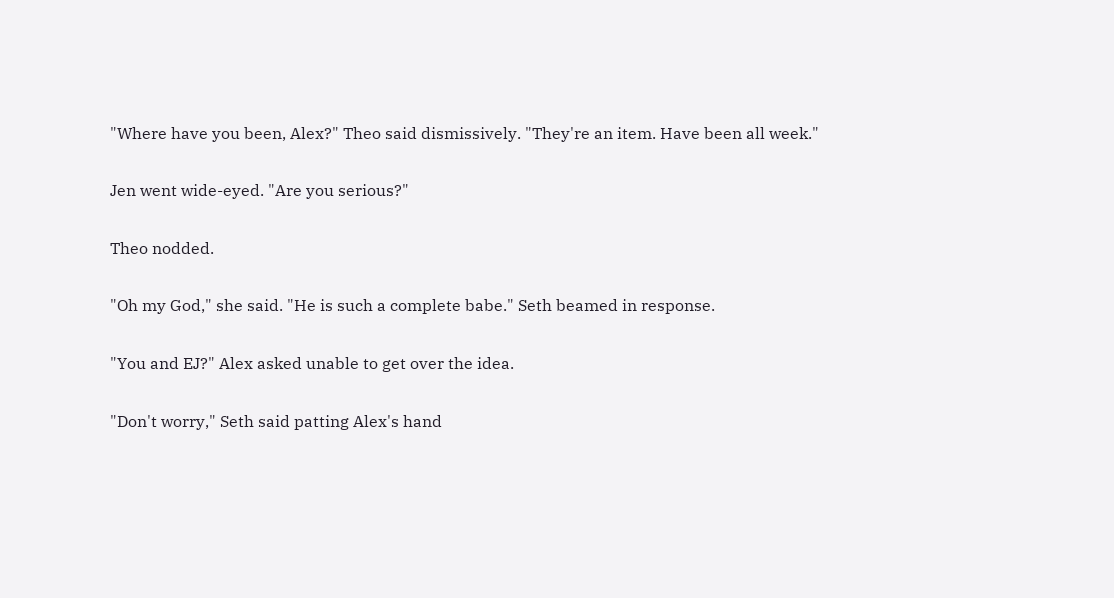"Where have you been, Alex?" Theo said dismissively. "They're an item. Have been all week."

Jen went wide-eyed. "Are you serious?"

Theo nodded.

"Oh my God," she said. "He is such a complete babe." Seth beamed in response.

"You and EJ?" Alex asked unable to get over the idea.

"Don't worry," Seth said patting Alex's hand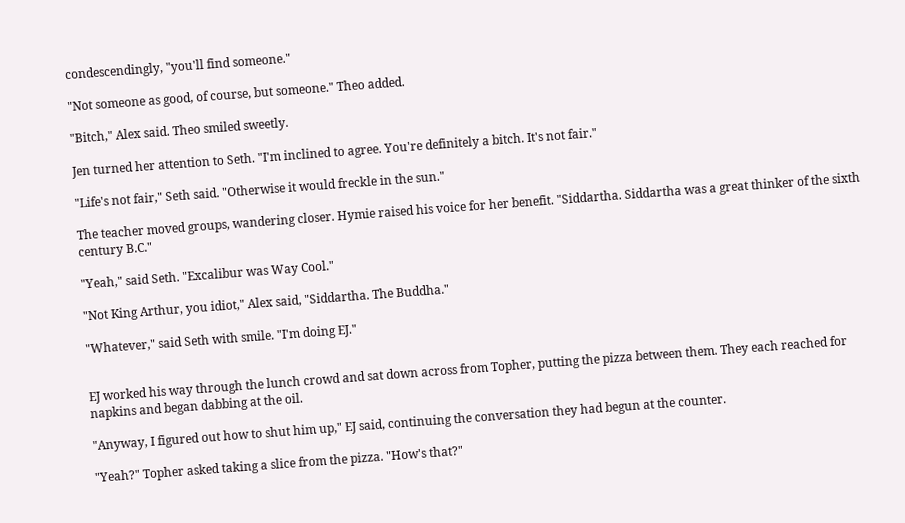condescendingly, "you'll find someone."

"Not someone as good, of course, but someone." Theo added.

"Bitch," Alex said. Theo smiled sweetly.

Jen turned her attention to Seth. "I'm inclined to agree. You're definitely a bitch. It's not fair."

"Life's not fair," Seth said. "Otherwise it would freckle in the sun."

The teacher moved groups, wandering closer. Hymie raised his voice for her benefit. "Siddartha. Siddartha was a great thinker of the sixth century B.C."

"Yeah," said Seth. "Excalibur was Way Cool."

"Not King Arthur, you idiot," Alex said, "Siddartha. The Buddha."

"Whatever," said Seth with smile. "I'm doing EJ."


EJ worked his way through the lunch crowd and sat down across from Topher, putting the pizza between them. They each reached for napkins and began dabbing at the oil.

"Anyway, I figured out how to shut him up," EJ said, continuing the conversation they had begun at the counter.

"Yeah?" Topher asked taking a slice from the pizza. "How's that?"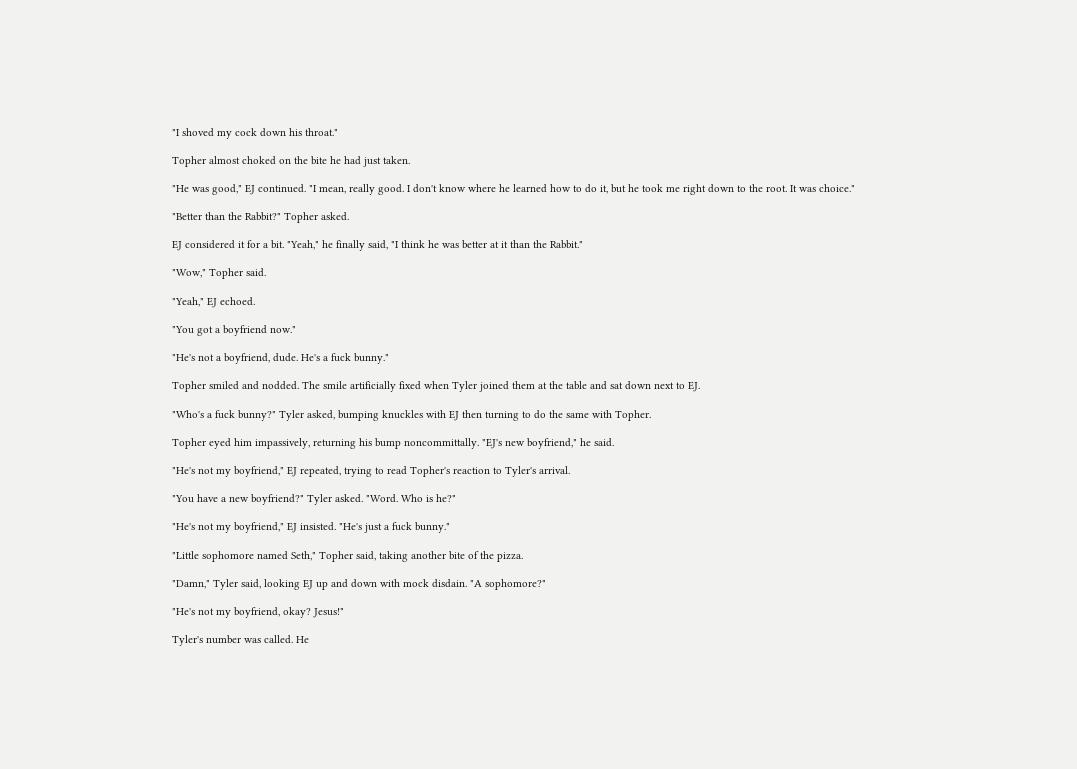"I shoved my cock down his throat."

Topher almost choked on the bite he had just taken.

"He was good," EJ continued. "I mean, really good. I don't know where he learned how to do it, but he took me right down to the root. It was choice."

"Better than the Rabbit?" Topher asked.

EJ considered it for a bit. "Yeah," he finally said, "I think he was better at it than the Rabbit."

"Wow," Topher said.

"Yeah," EJ echoed.

"You got a boyfriend now."

"He's not a boyfriend, dude. He's a fuck bunny."

Topher smiled and nodded. The smile artificially fixed when Tyler joined them at the table and sat down next to EJ.

"Who's a fuck bunny?" Tyler asked, bumping knuckles with EJ then turning to do the same with Topher.

Topher eyed him impassively, returning his bump noncommittally. "EJ's new boyfriend," he said.

"He's not my boyfriend," EJ repeated, trying to read Topher's reaction to Tyler's arrival.

"You have a new boyfriend?" Tyler asked. "Word. Who is he?"

"He's not my boyfriend," EJ insisted. "He's just a fuck bunny."

"Little sophomore named Seth," Topher said, taking another bite of the pizza.

"Damn," Tyler said, looking EJ up and down with mock disdain. "A sophomore?"

"He's not my boyfriend, okay? Jesus!"

Tyler's number was called. He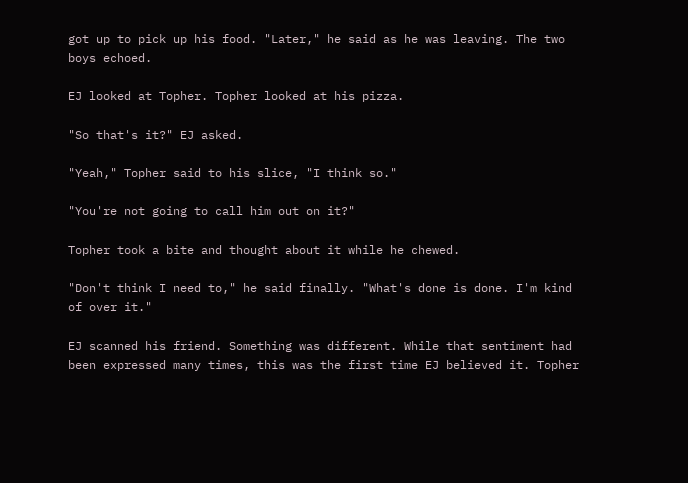got up to pick up his food. "Later," he said as he was leaving. The two boys echoed.

EJ looked at Topher. Topher looked at his pizza.

"So that's it?" EJ asked.

"Yeah," Topher said to his slice, "I think so."

"You're not going to call him out on it?"

Topher took a bite and thought about it while he chewed.

"Don't think I need to," he said finally. "What's done is done. I'm kind of over it."

EJ scanned his friend. Something was different. While that sentiment had been expressed many times, this was the first time EJ believed it. Topher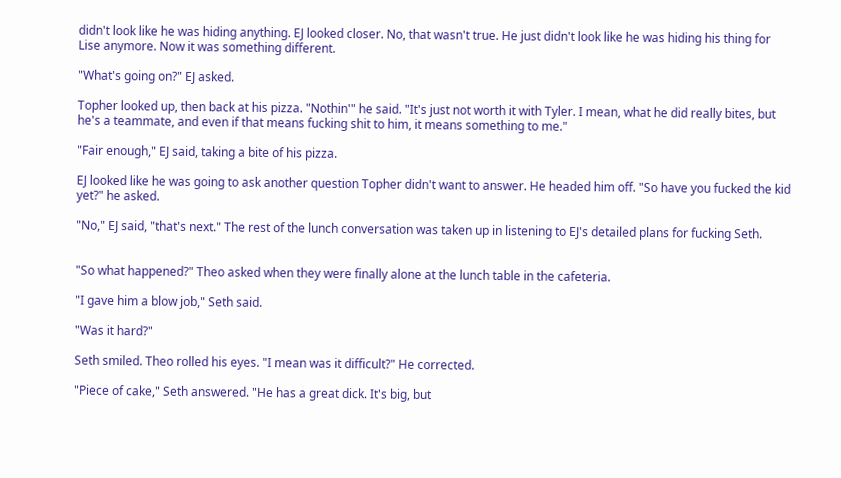didn't look like he was hiding anything. EJ looked closer. No, that wasn't true. He just didn't look like he was hiding his thing for Lise anymore. Now it was something different.

"What's going on?" EJ asked.

Topher looked up, then back at his pizza. "Nothin'" he said. "It's just not worth it with Tyler. I mean, what he did really bites, but he's a teammate, and even if that means fucking shit to him, it means something to me."

"Fair enough," EJ said, taking a bite of his pizza.

EJ looked like he was going to ask another question Topher didn't want to answer. He headed him off. "So have you fucked the kid yet?" he asked.

"No," EJ said, "that's next." The rest of the lunch conversation was taken up in listening to EJ's detailed plans for fucking Seth.


"So what happened?" Theo asked when they were finally alone at the lunch table in the cafeteria.

"I gave him a blow job," Seth said.

"Was it hard?"

Seth smiled. Theo rolled his eyes. "I mean was it difficult?" He corrected.

"Piece of cake," Seth answered. "He has a great dick. It's big, but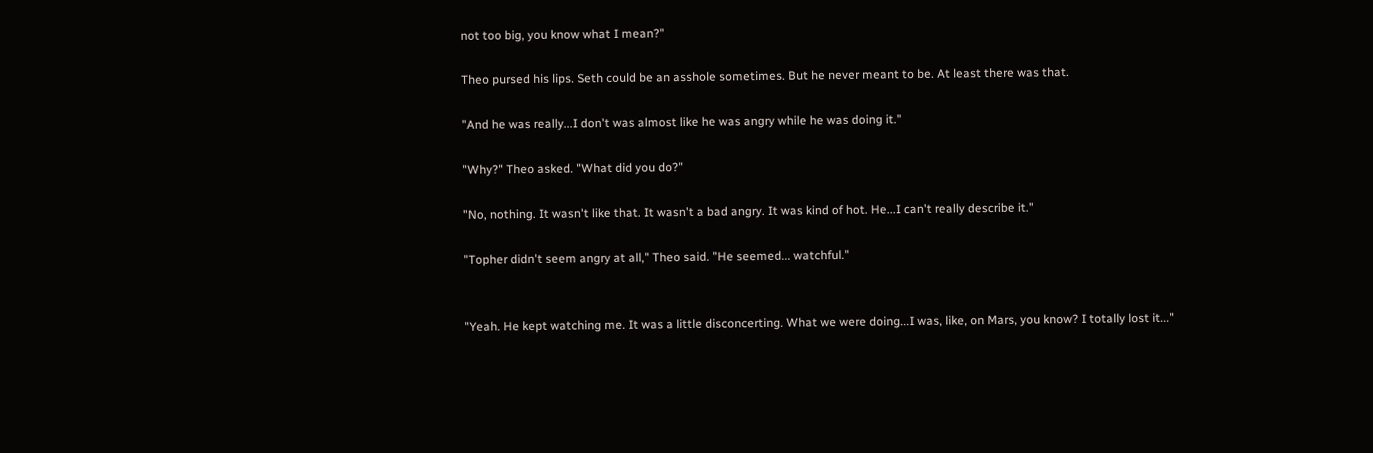not too big, you know what I mean?"

Theo pursed his lips. Seth could be an asshole sometimes. But he never meant to be. At least there was that.

"And he was really...I don't was almost like he was angry while he was doing it."

"Why?" Theo asked. "What did you do?"

"No, nothing. It wasn't like that. It wasn't a bad angry. It was kind of hot. He...I can't really describe it."

"Topher didn't seem angry at all," Theo said. "He seemed... watchful."


"Yeah. He kept watching me. It was a little disconcerting. What we were doing...I was, like, on Mars, you know? I totally lost it..."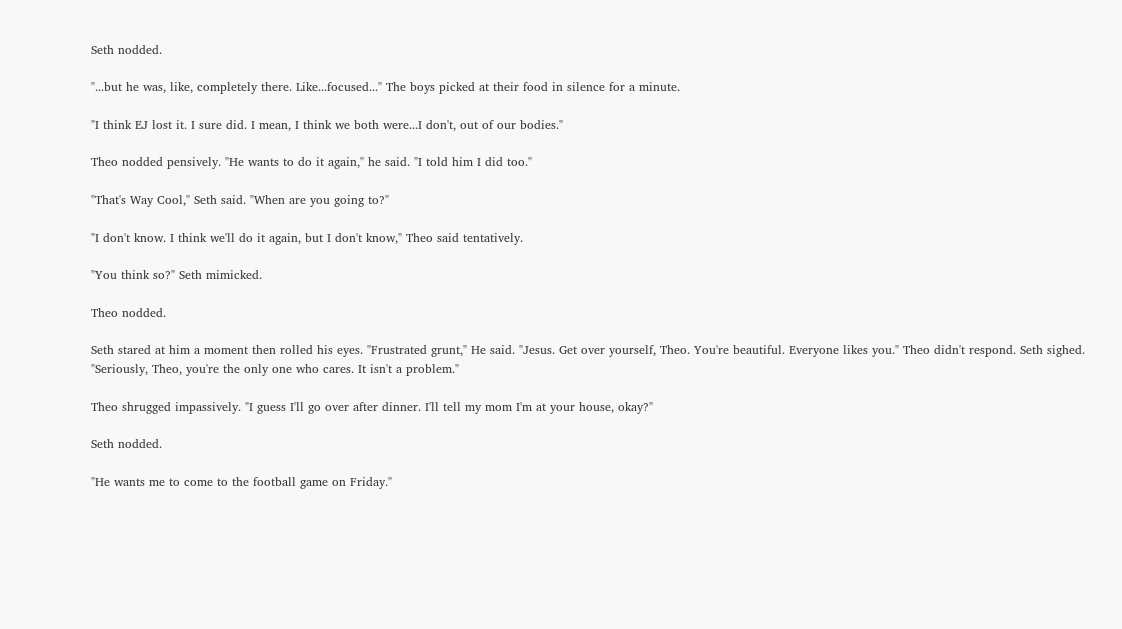Seth nodded.

"...but he was, like, completely there. Like...focused..." The boys picked at their food in silence for a minute.

"I think EJ lost it. I sure did. I mean, I think we both were...I don't, out of our bodies."

Theo nodded pensively. "He wants to do it again," he said. "I told him I did too."

"That's Way Cool," Seth said. "When are you going to?"

"I don't know. I think we'll do it again, but I don't know," Theo said tentatively.

"You think so?" Seth mimicked.

Theo nodded.

Seth stared at him a moment then rolled his eyes. "Frustrated grunt," He said. "Jesus. Get over yourself, Theo. You're beautiful. Everyone likes you." Theo didn't respond. Seth sighed. "Seriously, Theo, you're the only one who cares. It isn't a problem."

Theo shrugged impassively. "I guess I'll go over after dinner. I'll tell my mom I'm at your house, okay?"

Seth nodded.

"He wants me to come to the football game on Friday."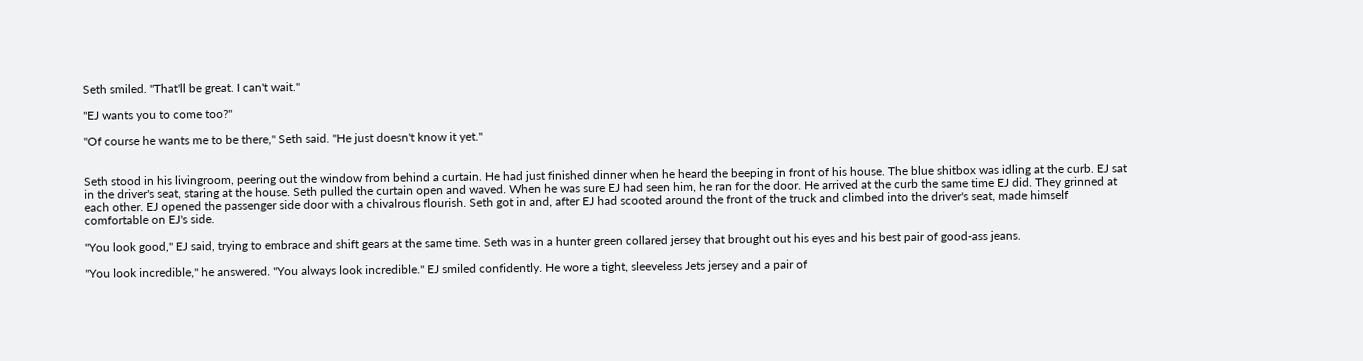Seth smiled. "That'll be great. I can't wait."

"EJ wants you to come too?"

"Of course he wants me to be there," Seth said. "He just doesn't know it yet."


Seth stood in his livingroom, peering out the window from behind a curtain. He had just finished dinner when he heard the beeping in front of his house. The blue shitbox was idling at the curb. EJ sat in the driver's seat, staring at the house. Seth pulled the curtain open and waved. When he was sure EJ had seen him, he ran for the door. He arrived at the curb the same time EJ did. They grinned at each other. EJ opened the passenger side door with a chivalrous flourish. Seth got in and, after EJ had scooted around the front of the truck and climbed into the driver's seat, made himself comfortable on EJ's side.

"You look good," EJ said, trying to embrace and shift gears at the same time. Seth was in a hunter green collared jersey that brought out his eyes and his best pair of good-ass jeans.

"You look incredible," he answered. "You always look incredible." EJ smiled confidently. He wore a tight, sleeveless Jets jersey and a pair of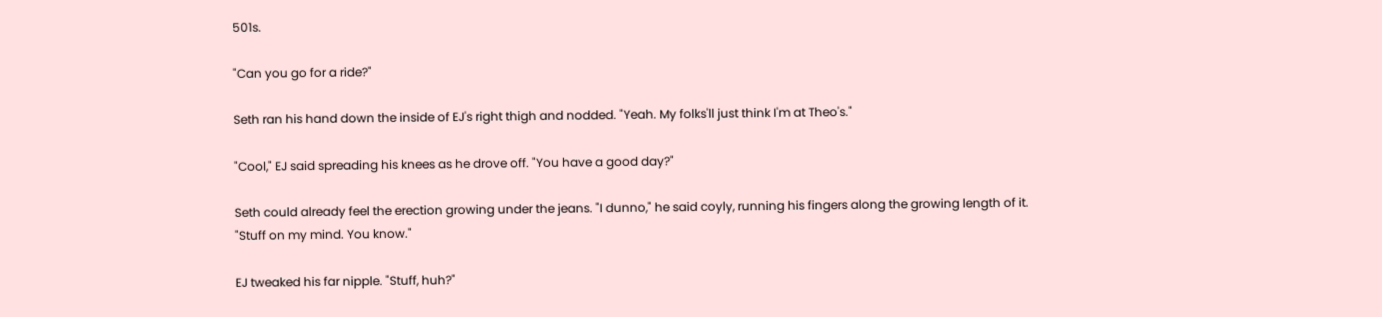501s.

"Can you go for a ride?"

Seth ran his hand down the inside of EJ's right thigh and nodded. "Yeah. My folks'll just think I'm at Theo's."

"Cool," EJ said spreading his knees as he drove off. "You have a good day?"

Seth could already feel the erection growing under the jeans. "I dunno," he said coyly, running his fingers along the growing length of it. "Stuff on my mind. You know."

EJ tweaked his far nipple. "Stuff, huh?"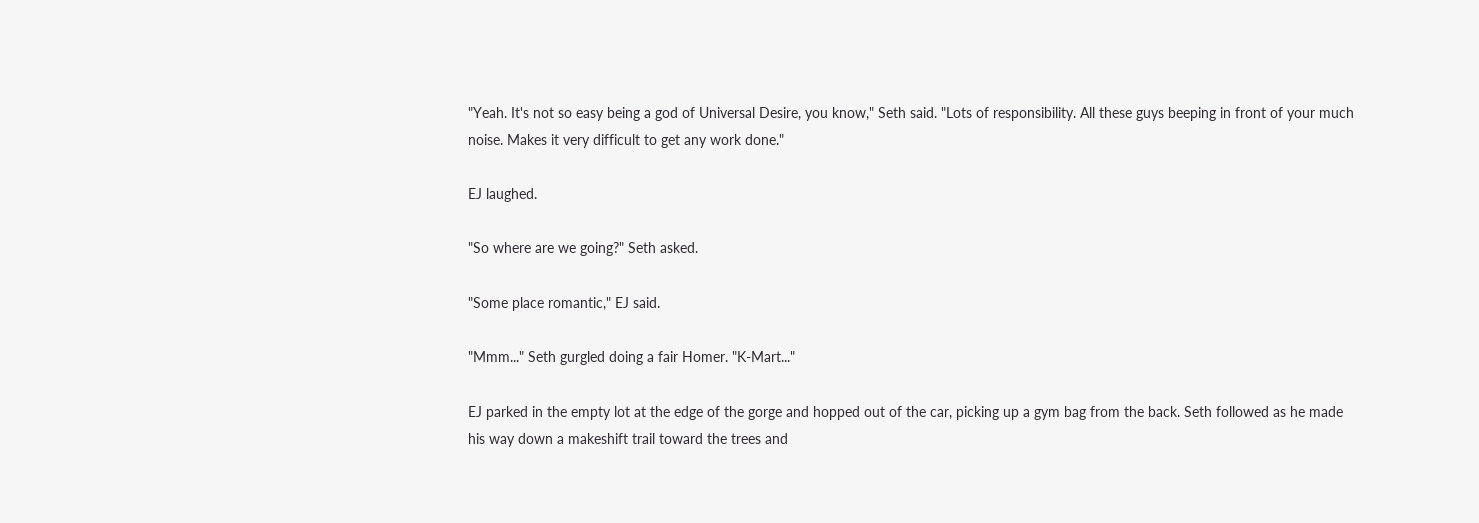"Yeah. It's not so easy being a god of Universal Desire, you know," Seth said. "Lots of responsibility. All these guys beeping in front of your much noise. Makes it very difficult to get any work done."

EJ laughed.

"So where are we going?" Seth asked.

"Some place romantic," EJ said.

"Mmm..." Seth gurgled doing a fair Homer. "K-Mart..."

EJ parked in the empty lot at the edge of the gorge and hopped out of the car, picking up a gym bag from the back. Seth followed as he made his way down a makeshift trail toward the trees and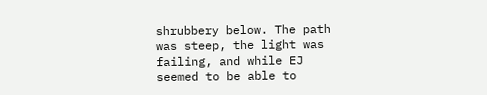shrubbery below. The path was steep, the light was failing, and while EJ seemed to be able to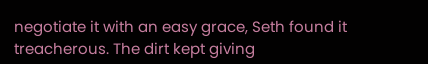negotiate it with an easy grace, Seth found it treacherous. The dirt kept giving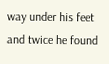way under his feet and twice he found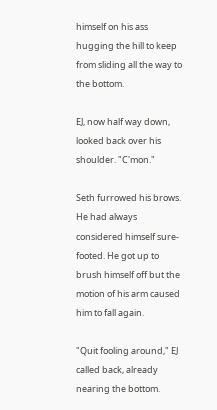himself on his ass hugging the hill to keep from sliding all the way to the bottom.

EJ, now half way down, looked back over his shoulder. "C'mon."

Seth furrowed his brows. He had always considered himself sure-footed. He got up to brush himself off but the motion of his arm caused him to fall again.

"Quit fooling around," EJ called back, already nearing the bottom.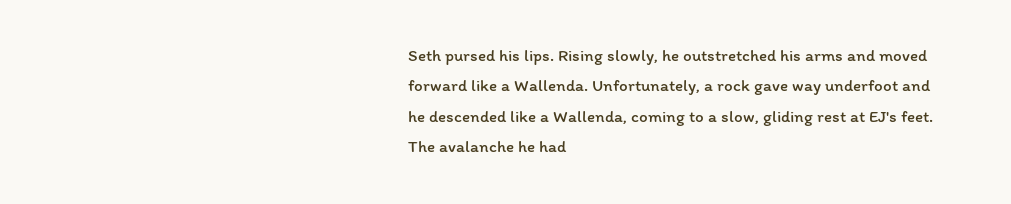Seth pursed his lips. Rising slowly, he outstretched his arms and moved forward like a Wallenda. Unfortunately, a rock gave way underfoot and he descended like a Wallenda, coming to a slow, gliding rest at EJ's feet. The avalanche he had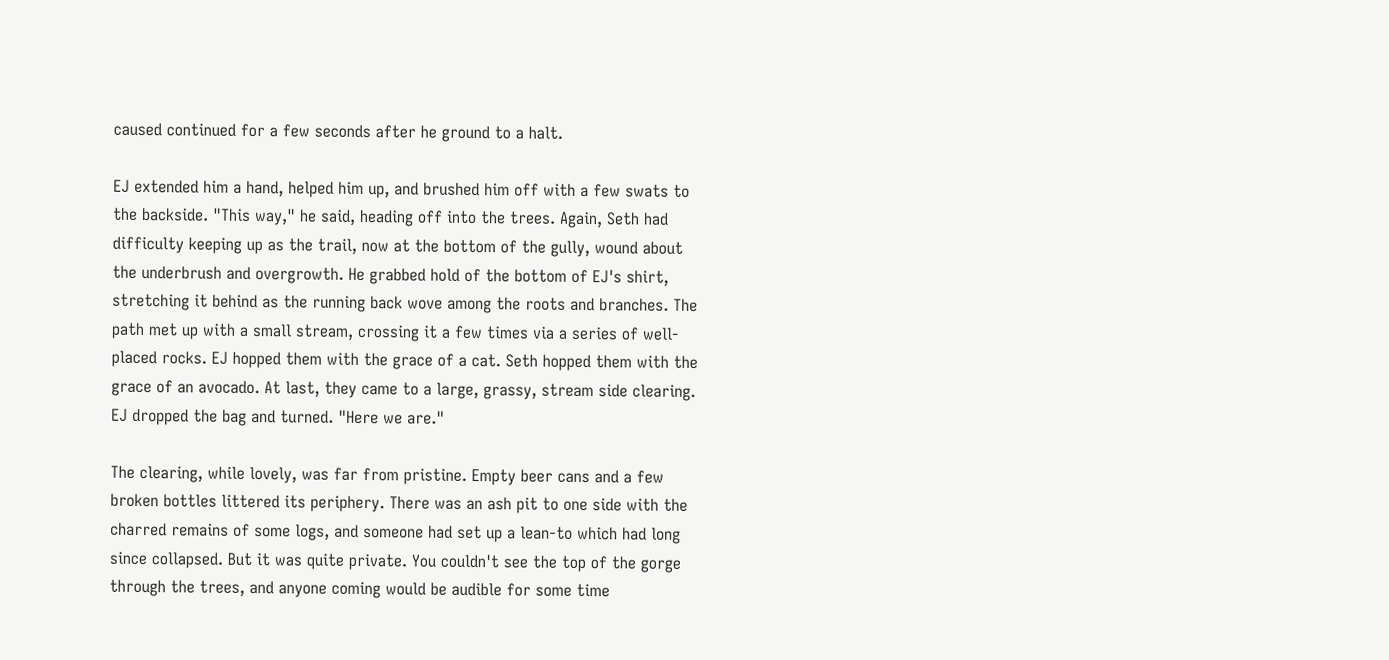caused continued for a few seconds after he ground to a halt.

EJ extended him a hand, helped him up, and brushed him off with a few swats to the backside. "This way," he said, heading off into the trees. Again, Seth had difficulty keeping up as the trail, now at the bottom of the gully, wound about the underbrush and overgrowth. He grabbed hold of the bottom of EJ's shirt, stretching it behind as the running back wove among the roots and branches. The path met up with a small stream, crossing it a few times via a series of well-placed rocks. EJ hopped them with the grace of a cat. Seth hopped them with the grace of an avocado. At last, they came to a large, grassy, stream side clearing. EJ dropped the bag and turned. "Here we are."

The clearing, while lovely, was far from pristine. Empty beer cans and a few broken bottles littered its periphery. There was an ash pit to one side with the charred remains of some logs, and someone had set up a lean-to which had long since collapsed. But it was quite private. You couldn't see the top of the gorge through the trees, and anyone coming would be audible for some time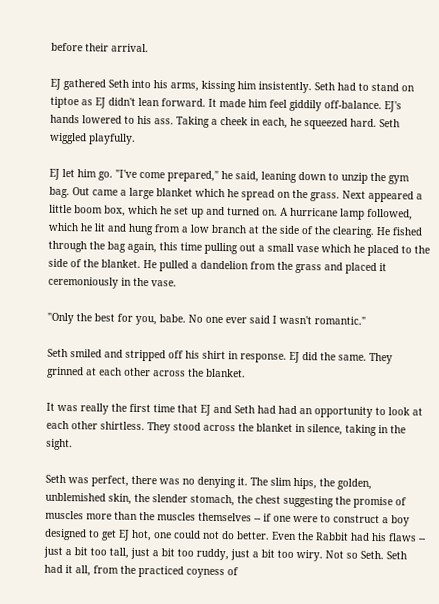before their arrival.

EJ gathered Seth into his arms, kissing him insistently. Seth had to stand on tiptoe as EJ didn't lean forward. It made him feel giddily off-balance. EJ's hands lowered to his ass. Taking a cheek in each, he squeezed hard. Seth wiggled playfully.

EJ let him go. "I've come prepared," he said, leaning down to unzip the gym bag. Out came a large blanket which he spread on the grass. Next appeared a little boom box, which he set up and turned on. A hurricane lamp followed, which he lit and hung from a low branch at the side of the clearing. He fished through the bag again, this time pulling out a small vase which he placed to the side of the blanket. He pulled a dandelion from the grass and placed it ceremoniously in the vase.

"Only the best for you, babe. No one ever said I wasn't romantic."

Seth smiled and stripped off his shirt in response. EJ did the same. They grinned at each other across the blanket.

It was really the first time that EJ and Seth had had an opportunity to look at each other shirtless. They stood across the blanket in silence, taking in the sight.

Seth was perfect, there was no denying it. The slim hips, the golden, unblemished skin, the slender stomach, the chest suggesting the promise of muscles more than the muscles themselves -- if one were to construct a boy designed to get EJ hot, one could not do better. Even the Rabbit had his flaws -- just a bit too tall, just a bit too ruddy, just a bit too wiry. Not so Seth. Seth had it all, from the practiced coyness of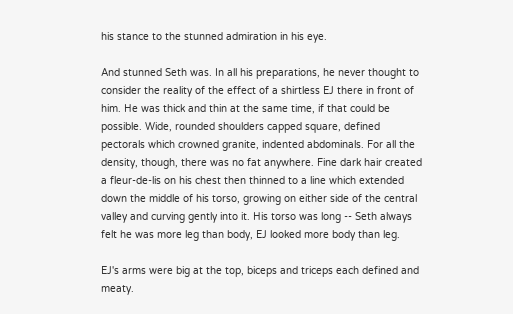his stance to the stunned admiration in his eye.

And stunned Seth was. In all his preparations, he never thought to consider the reality of the effect of a shirtless EJ there in front of him. He was thick and thin at the same time, if that could be possible. Wide, rounded shoulders capped square, defined pectorals which crowned granite, indented abdominals. For all the density, though, there was no fat anywhere. Fine dark hair created a fleur-de-lis on his chest then thinned to a line which extended down the middle of his torso, growing on either side of the central valley and curving gently into it. His torso was long -- Seth always felt he was more leg than body, EJ looked more body than leg.

EJ's arms were big at the top, biceps and triceps each defined and meaty.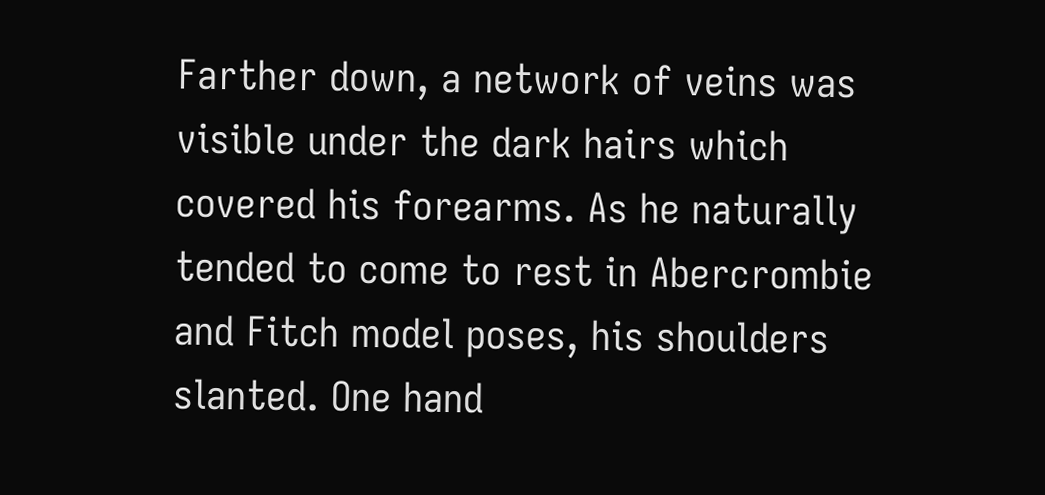Farther down, a network of veins was visible under the dark hairs which covered his forearms. As he naturally tended to come to rest in Abercrombie and Fitch model poses, his shoulders slanted. One hand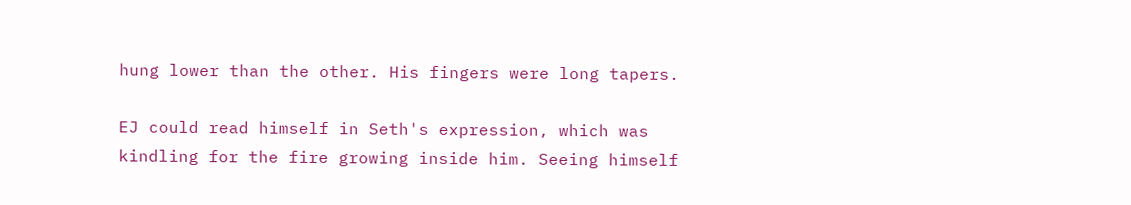hung lower than the other. His fingers were long tapers.

EJ could read himself in Seth's expression, which was kindling for the fire growing inside him. Seeing himself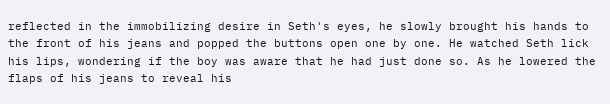reflected in the immobilizing desire in Seth's eyes, he slowly brought his hands to the front of his jeans and popped the buttons open one by one. He watched Seth lick his lips, wondering if the boy was aware that he had just done so. As he lowered the flaps of his jeans to reveal his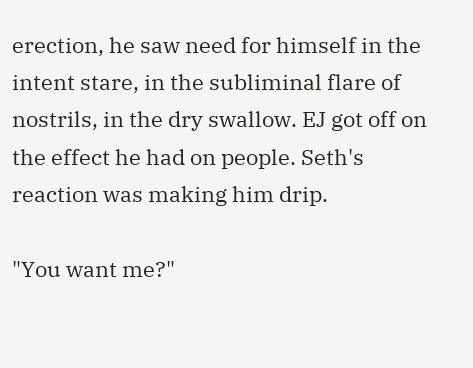erection, he saw need for himself in the intent stare, in the subliminal flare of nostrils, in the dry swallow. EJ got off on the effect he had on people. Seth's reaction was making him drip.

"You want me?"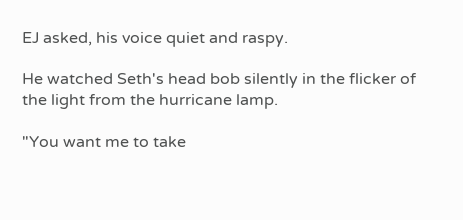EJ asked, his voice quiet and raspy.

He watched Seth's head bob silently in the flicker of the light from the hurricane lamp.

"You want me to take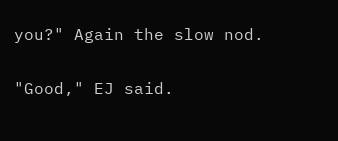you?" Again the slow nod.

"Good," EJ said.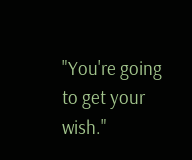"You're going to get your wish."